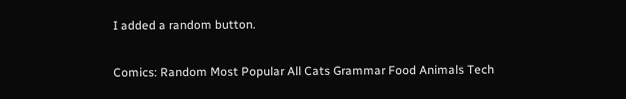I added a random button.

Comics: Random Most Popular All Cats Grammar Food Animals Tech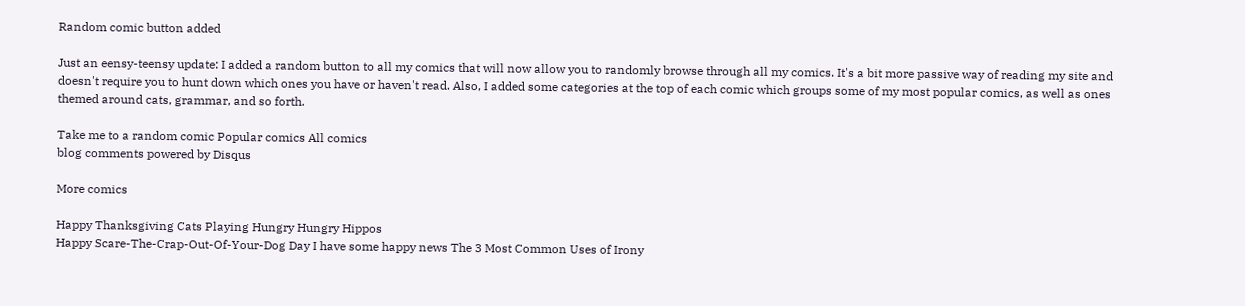Random comic button added

Just an eensy-teensy update: I added a random button to all my comics that will now allow you to randomly browse through all my comics. It's a bit more passive way of reading my site and doesn't require you to hunt down which ones you have or haven't read. Also, I added some categories at the top of each comic which groups some of my most popular comics, as well as ones themed around cats, grammar, and so forth.

Take me to a random comic Popular comics All comics
blog comments powered by Disqus

More comics

Happy Thanksgiving Cats Playing Hungry Hungry Hippos
Happy Scare-The-Crap-Out-Of-Your-Dog Day I have some happy news The 3 Most Common Uses of Irony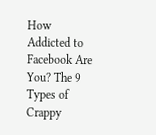How Addicted to Facebook Are You? The 9 Types of Crappy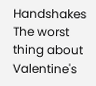Handshakes The worst thing about Valentine's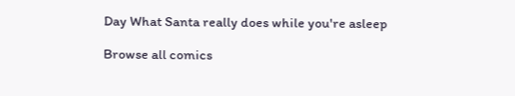Day What Santa really does while you're asleep

Browse all comics